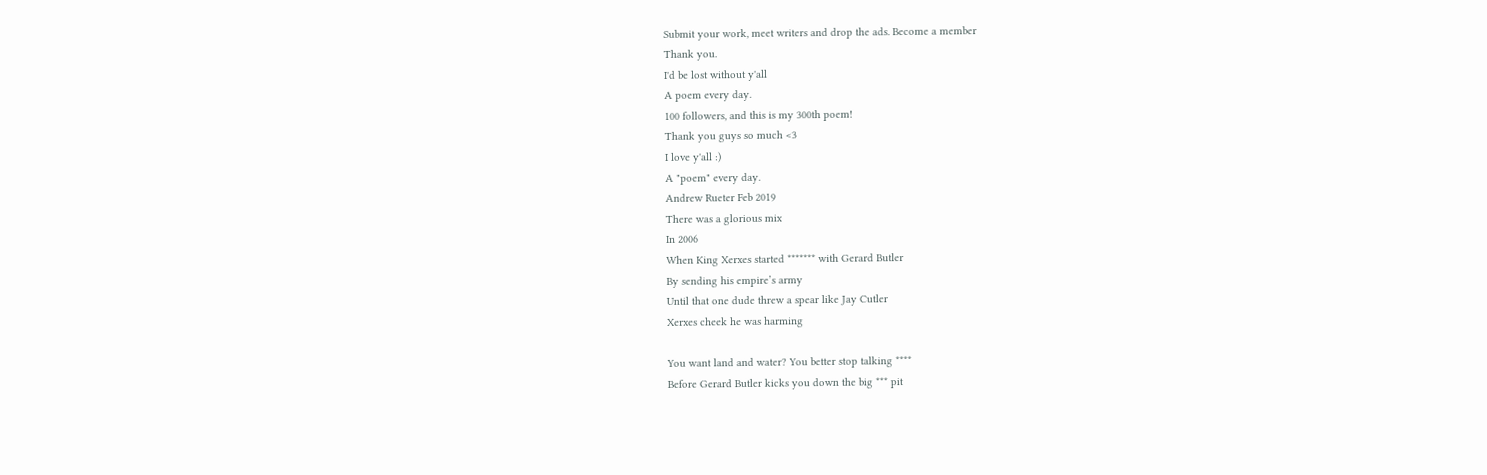Submit your work, meet writers and drop the ads. Become a member
Thank you.
I'd be lost without y'all
A poem every day.
100 followers, and this is my 300th poem!
Thank you guys so much <3
I love y'all :)
A "poem" every day.
Andrew Rueter Feb 2019
There was a glorious mix
In 2006
When King Xerxes started ******* with Gerard Butler
By sending his empire’s army
Until that one dude threw a spear like Jay Cutler
Xerxes cheek he was harming

You want land and water? You better stop talking ****
Before Gerard Butler kicks you down the big *** pit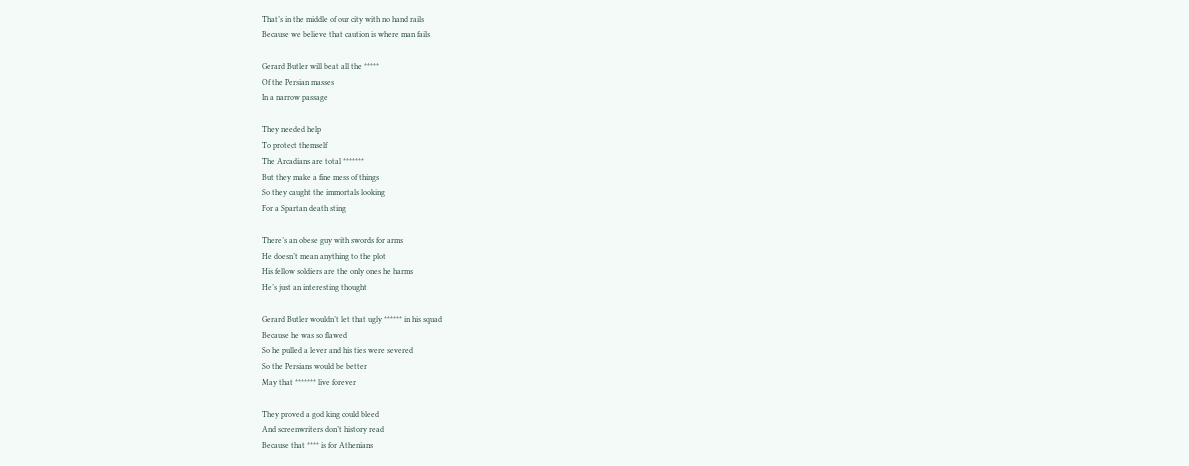That’s in the middle of our city with no hand rails
Because we believe that caution is where man fails

Gerard Butler will beat all the *****
Of the Persian masses
In a narrow passage

They needed help
To protect themself
The Arcadians are total *******
But they make a fine mess of things
So they caught the immortals looking
For a Spartan death sting

There’s an obese guy with swords for arms
He doesn’t mean anything to the plot
His fellow soldiers are the only ones he harms
He’s just an interesting thought

Gerard Butler wouldn’t let that ugly ****** in his squad
Because he was so flawed
So he pulled a lever and his ties were severed
So the Persians would be better
May that ******* live forever

They proved a god king could bleed
And screenwriters don’t history read
Because that **** is for Athenians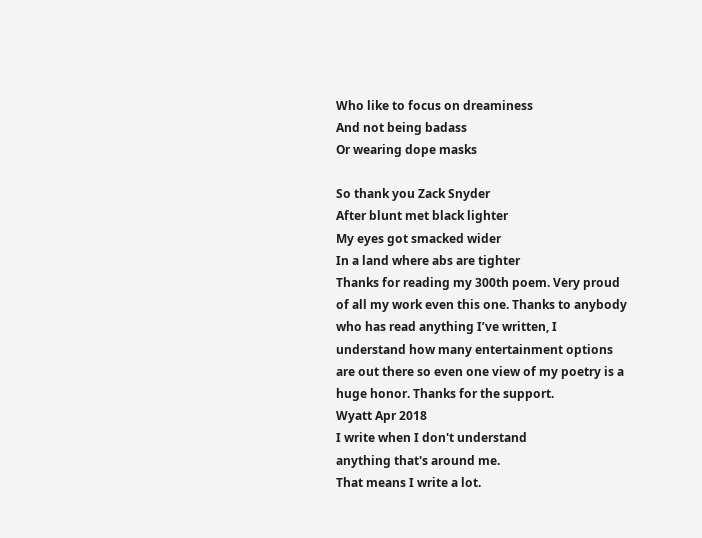Who like to focus on dreaminess
And not being badass
Or wearing dope masks

So thank you Zack Snyder
After blunt met black lighter
My eyes got smacked wider
In a land where abs are tighter
Thanks for reading my 300th poem. Very proud of all my work even this one. Thanks to anybody who has read anything I’ve written, I understand how many entertainment options are out there so even one view of my poetry is a huge honor. Thanks for the support.
Wyatt Apr 2018
I write when I don't understand
anything that's around me.
That means I write a lot.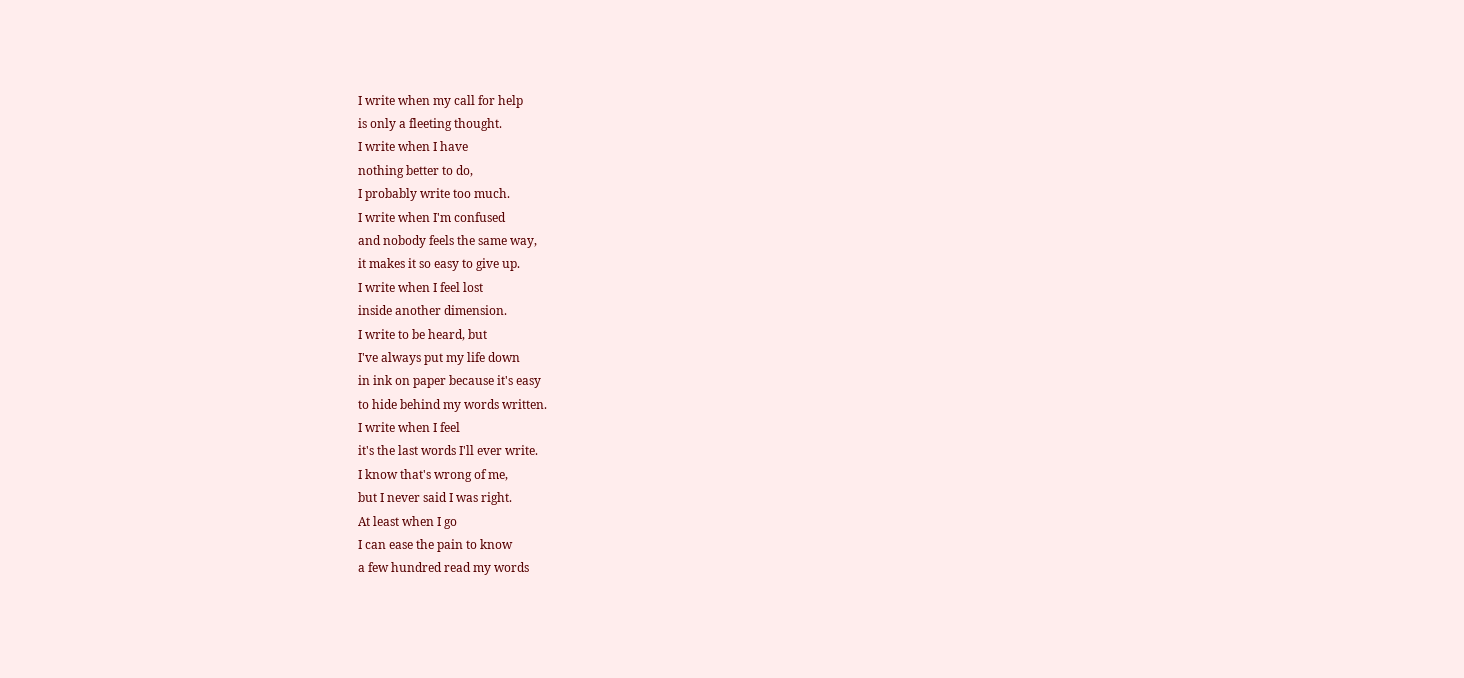I write when my call for help
is only a fleeting thought.
I write when I have
nothing better to do,
I probably write too much.
I write when I'm confused
and nobody feels the same way,
it makes it so easy to give up.
I write when I feel lost
inside another dimension.
I write to be heard, but
I've always put my life down
in ink on paper because it's easy
to hide behind my words written.
I write when I feel
it's the last words I'll ever write.
I know that's wrong of me,
but I never said I was right.
At least when I go
I can ease the pain to know
a few hundred read my words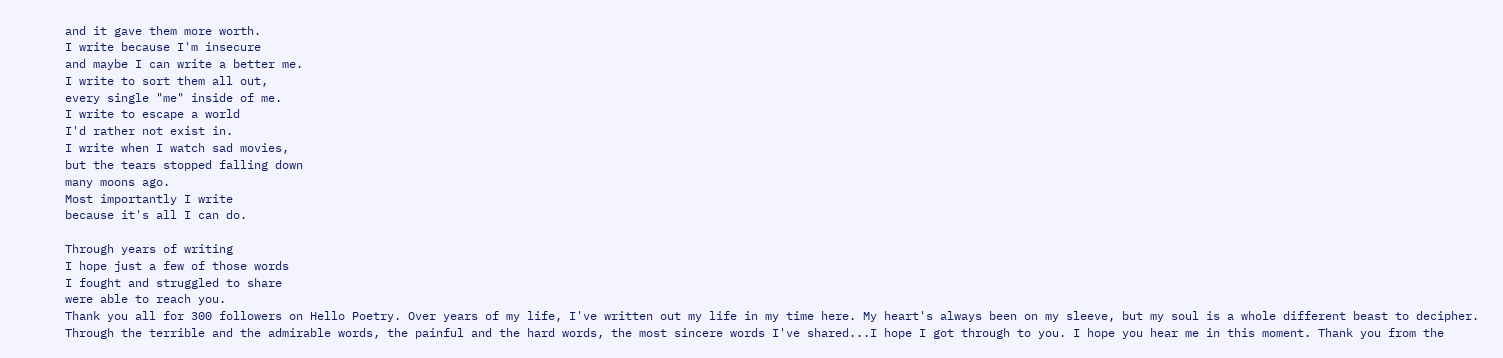and it gave them more worth.
I write because I'm insecure
and maybe I can write a better me.
I write to sort them all out,
every single "me" inside of me.
I write to escape a world
I'd rather not exist in.
I write when I watch sad movies,
but the tears stopped falling down
many moons ago.
Most importantly I write
because it's all I can do.

Through years of writing
I hope just a few of those words
I fought and struggled to share
were able to reach you.
Thank you all for 300 followers on Hello Poetry. Over years of my life, I've written out my life in my time here. My heart's always been on my sleeve, but my soul is a whole different beast to decipher. Through the terrible and the admirable words, the painful and the hard words, the most sincere words I've shared...I hope I got through to you. I hope you hear me in this moment. Thank you from the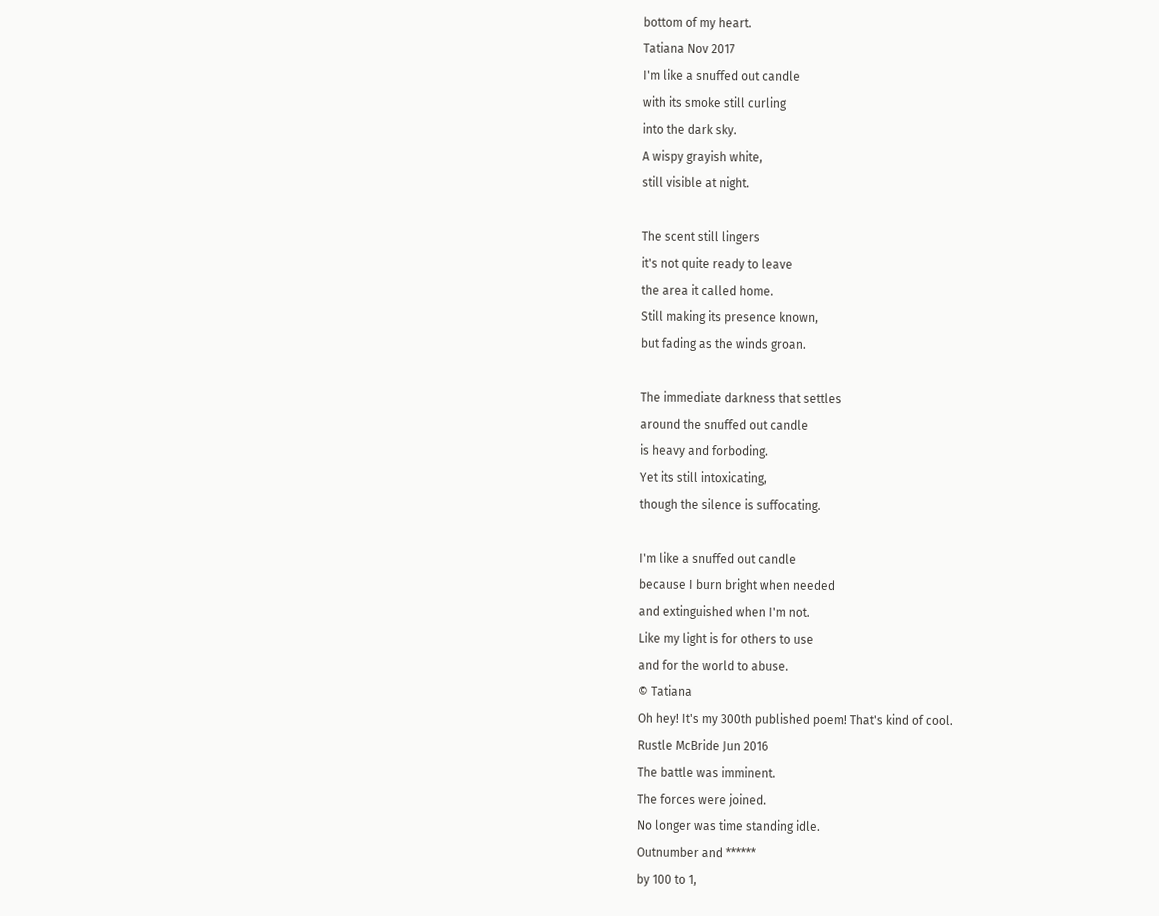bottom of my heart.
Tatiana Nov 2017
I'm like a snuffed out candle
with its smoke still curling
into the dark sky.
A wispy grayish white,
still visible at night.

The scent still lingers
it's not quite ready to leave
the area it called home.
Still making its presence known,
but fading as the winds groan.

The immediate darkness that settles
around the snuffed out candle
is heavy and forboding.
Yet its still intoxicating,
though the silence is suffocating.

I'm like a snuffed out candle
because I burn bright when needed
and extinguished when I'm not.
Like my light is for others to use
and for the world to abuse.
© Tatiana
Oh hey! It's my 300th published poem! That's kind of cool.
Rustle McBride Jun 2016
The battle was imminent.
The forces were joined.
No longer was time standing idle.
Outnumber and ******
by 100 to 1,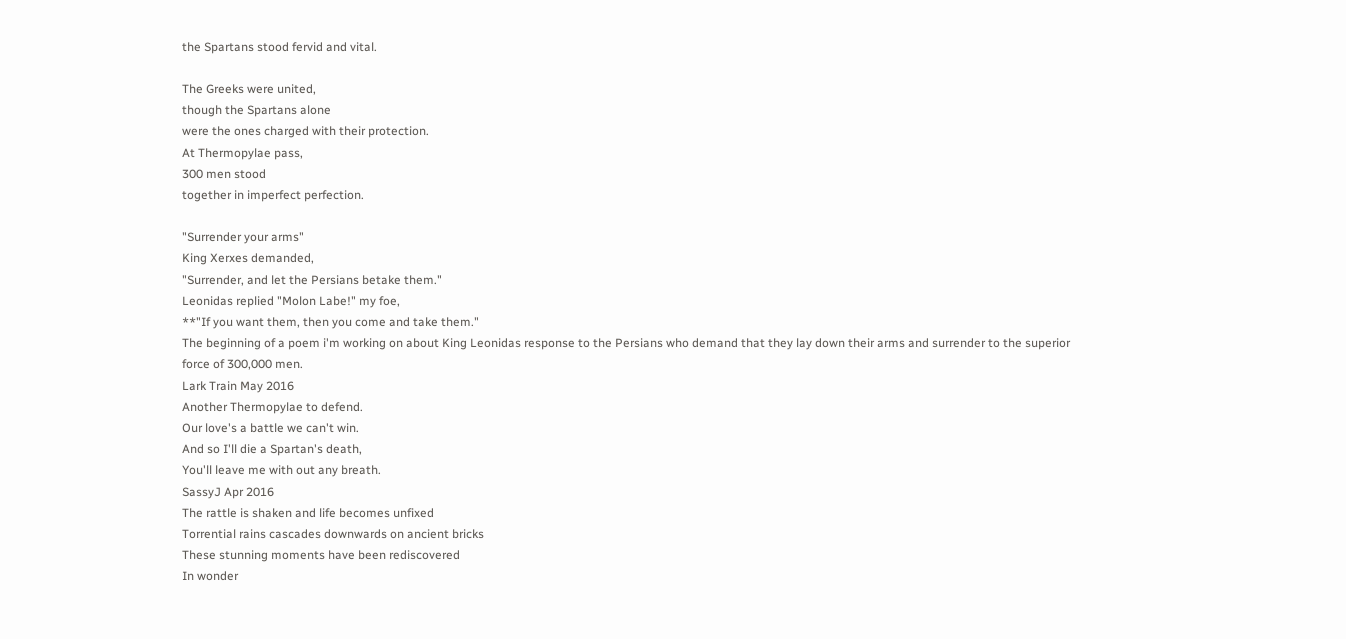the Spartans stood fervid and vital.

The Greeks were united,
though the Spartans alone
were the ones charged with their protection.
At Thermopylae pass,
300 men stood
together in imperfect perfection.

"Surrender your arms"
King Xerxes demanded,
"Surrender, and let the Persians betake them."
Leonidas replied "Molon Labe!" my foe,
**"If you want them, then you come and take them."
The beginning of a poem i'm working on about King Leonidas response to the Persians who demand that they lay down their arms and surrender to the superior force of 300,000 men.
Lark Train May 2016
Another Thermopylae to defend.
Our love's a battle we can't win.
And so I'll die a Spartan's death,
You'll leave me with out any breath.
SassyJ Apr 2016
The rattle is shaken and life becomes unfixed
Torrential rains cascades downwards on ancient bricks
These stunning moments have been rediscovered
In wonder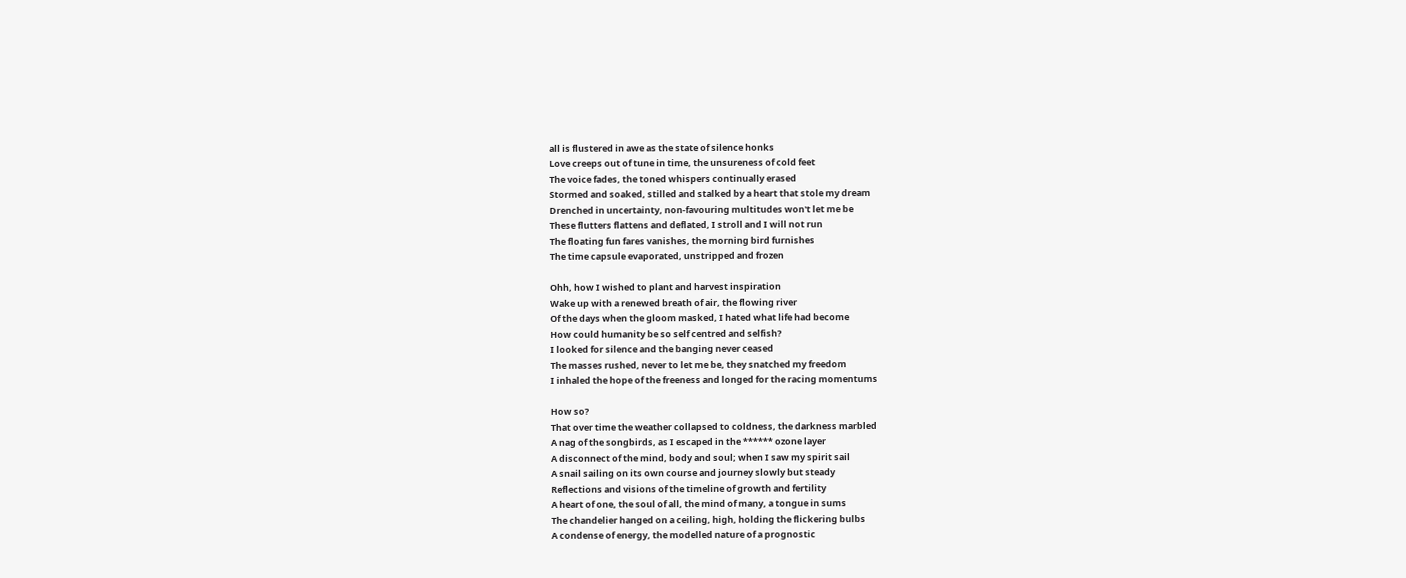all is flustered in awe as the state of silence honks
Love creeps out of tune in time, the unsureness of cold feet
The voice fades, the toned whispers continually erased
Stormed and soaked, stilled and stalked by a heart that stole my dream
Drenched in uncertainty, non-favouring multitudes won't let me be
These flutters flattens and deflated, I stroll and I will not run
The floating fun fares vanishes, the morning bird furnishes
The time capsule evaporated, unstripped and frozen

Ohh, how I wished to plant and harvest inspiration
Wake up with a renewed breath of air, the flowing river
Of the days when the gloom masked, I hated what life had become
How could humanity be so self centred and selfish?
I looked for silence and the banging never ceased
The masses rushed, never to let me be, they snatched my freedom
I inhaled the hope of the freeness and longed for the racing momentums

How so?
That over time the weather collapsed to coldness, the darkness marbled
A nag of the songbirds, as I escaped in the ****** ozone layer
A disconnect of the mind, body and soul; when I saw my spirit sail
A snail sailing on its own course and journey slowly but steady
Reflections and visions of the timeline of growth and fertility
A heart of one, the soul of all, the mind of many, a tongue in sums
The chandelier hanged on a ceiling, high, holding the flickering bulbs
A condense of energy, the modelled nature of a prognostic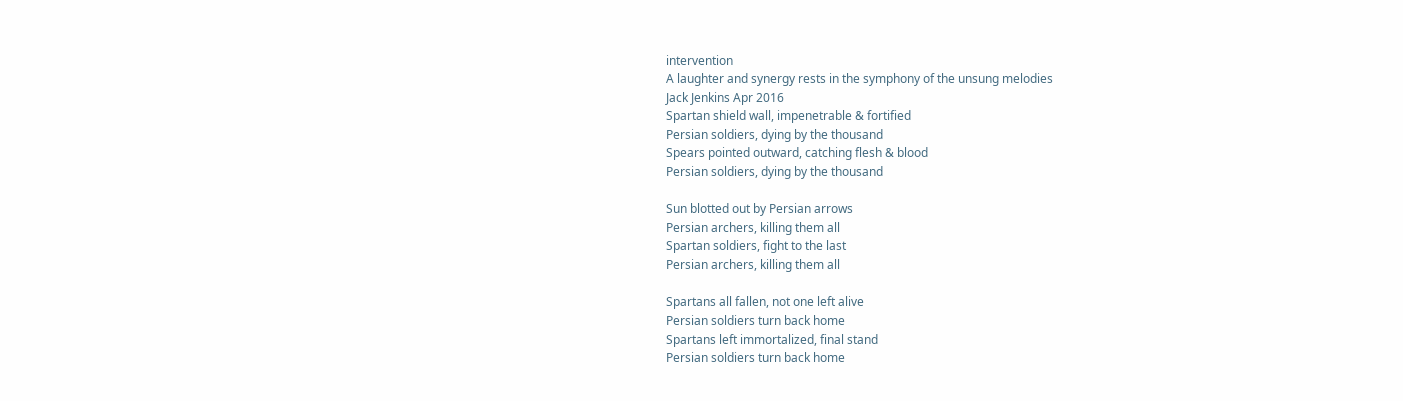intervention
A laughter and synergy rests in the symphony of the unsung melodies
Jack Jenkins Apr 2016
Spartan shield wall, impenetrable & fortified
Persian soldiers, dying by the thousand
Spears pointed outward, catching flesh & blood
Persian soldiers, dying by the thousand

Sun blotted out by Persian arrows
Persian archers, killing them all
Spartan soldiers, fight to the last
Persian archers, killing them all

Spartans all fallen, not one left alive
Persian soldiers turn back home
Spartans left immortalized, final stand
Persian soldiers turn back home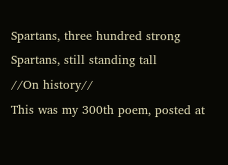Spartans, three hundred strong
Spartans, still standing tall
//On history//
This was my 300th poem, posted at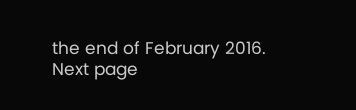the end of February 2016.
Next page